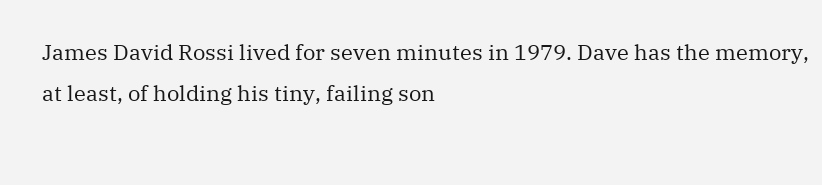James David Rossi lived for seven minutes in 1979. Dave has the memory, at least, of holding his tiny, failing son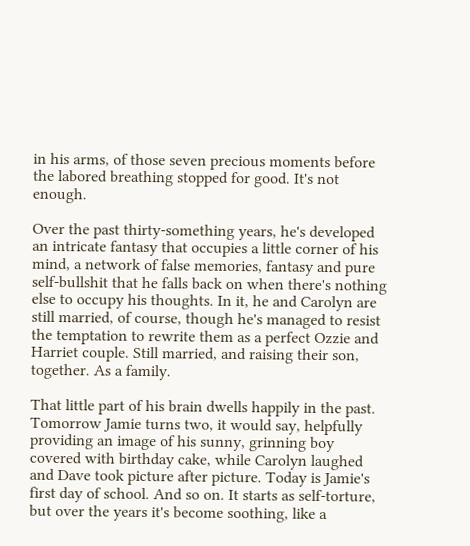in his arms, of those seven precious moments before the labored breathing stopped for good. It's not enough.

Over the past thirty-something years, he's developed an intricate fantasy that occupies a little corner of his mind, a network of false memories, fantasy and pure self-bullshit that he falls back on when there's nothing else to occupy his thoughts. In it, he and Carolyn are still married, of course, though he's managed to resist the temptation to rewrite them as a perfect Ozzie and Harriet couple. Still married, and raising their son, together. As a family.

That little part of his brain dwells happily in the past. Tomorrow Jamie turns two, it would say, helpfully providing an image of his sunny, grinning boy covered with birthday cake, while Carolyn laughed and Dave took picture after picture. Today is Jamie's first day of school. And so on. It starts as self-torture, but over the years it's become soothing, like a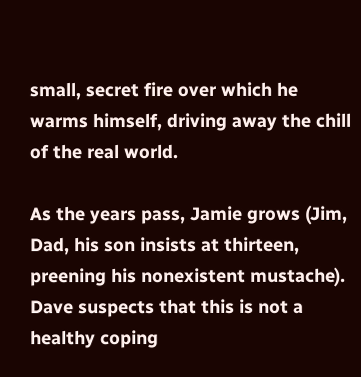small, secret fire over which he warms himself, driving away the chill of the real world.

As the years pass, Jamie grows (Jim, Dad, his son insists at thirteen, preening his nonexistent mustache). Dave suspects that this is not a healthy coping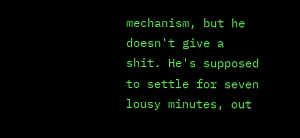mechanism, but he doesn't give a shit. He's supposed to settle for seven lousy minutes, out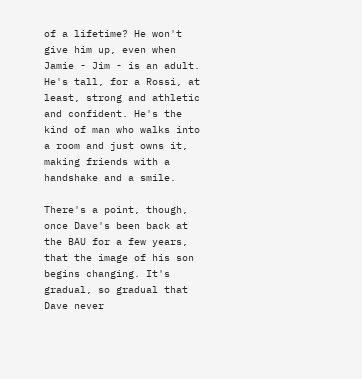of a lifetime? He won't give him up, even when Jamie - Jim - is an adult. He's tall, for a Rossi, at least, strong and athletic and confident. He's the kind of man who walks into a room and just owns it, making friends with a handshake and a smile.

There's a point, though, once Dave's been back at the BAU for a few years, that the image of his son begins changing. It's gradual, so gradual that Dave never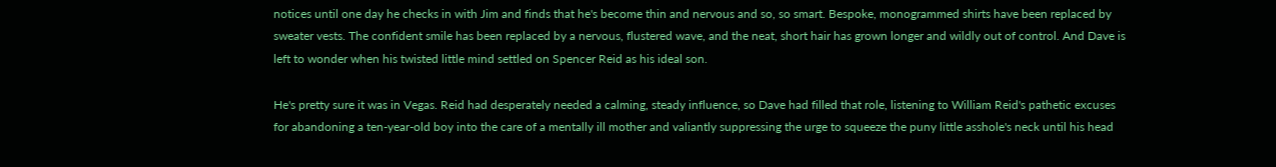notices until one day he checks in with Jim and finds that he's become thin and nervous and so, so smart. Bespoke, monogrammed shirts have been replaced by sweater vests. The confident smile has been replaced by a nervous, flustered wave, and the neat, short hair has grown longer and wildly out of control. And Dave is left to wonder when his twisted little mind settled on Spencer Reid as his ideal son.

He's pretty sure it was in Vegas. Reid had desperately needed a calming, steady influence, so Dave had filled that role, listening to William Reid's pathetic excuses for abandoning a ten-year-old boy into the care of a mentally ill mother and valiantly suppressing the urge to squeeze the puny little asshole's neck until his head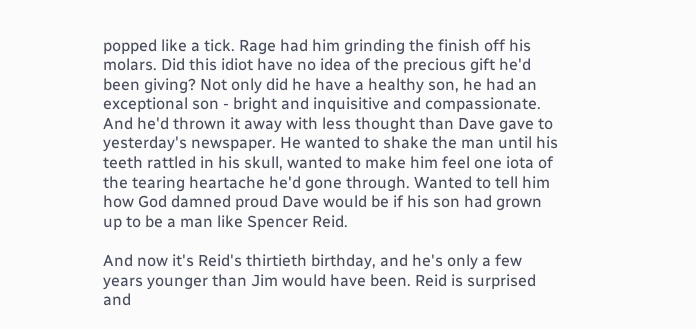popped like a tick. Rage had him grinding the finish off his molars. Did this idiot have no idea of the precious gift he'd been giving? Not only did he have a healthy son, he had an exceptional son - bright and inquisitive and compassionate. And he'd thrown it away with less thought than Dave gave to yesterday's newspaper. He wanted to shake the man until his teeth rattled in his skull, wanted to make him feel one iota of the tearing heartache he'd gone through. Wanted to tell him how God damned proud Dave would be if his son had grown up to be a man like Spencer Reid.

And now it's Reid's thirtieth birthday, and he's only a few years younger than Jim would have been. Reid is surprised and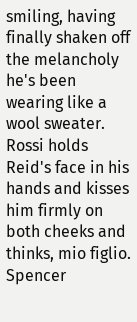smiling, having finally shaken off the melancholy he's been wearing like a wool sweater. Rossi holds Reid's face in his hands and kisses him firmly on both cheeks and thinks, mio figlio. Spencer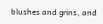blushes and grins, and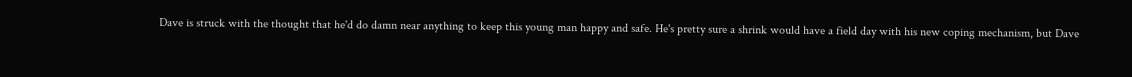Dave is struck with the thought that he'd do damn near anything to keep this young man happy and safe. He's pretty sure a shrink would have a field day with his new coping mechanism, but Dave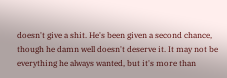doesn't give a shit. He's been given a second chance, though he damn well doesn't deserve it. It may not be everything he always wanted, but it's more than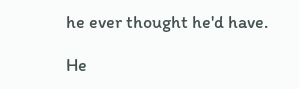he ever thought he'd have.

He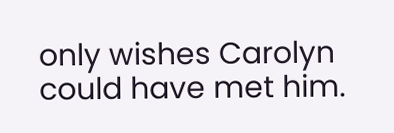only wishes Carolyn could have met him.